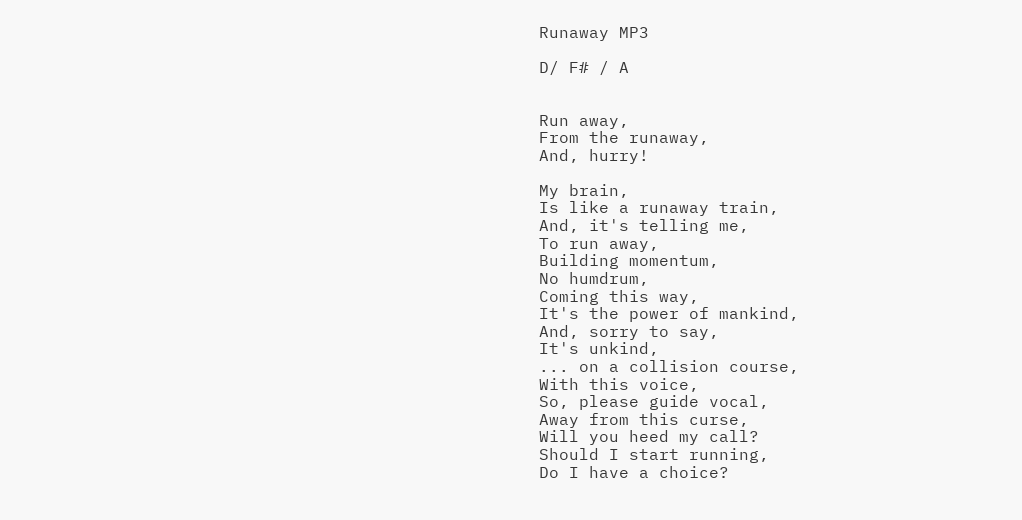Runaway MP3

D/ F# / A


Run away,
From the runaway,
And, hurry!

My brain,
Is like a runaway train,
And, it's telling me,
To run away,
Building momentum,
No humdrum,
Coming this way,
It's the power of mankind,
And, sorry to say,
It's unkind,
... on a collision course,
With this voice,
So, please guide vocal,
Away from this curse,
Will you heed my call?
Should I start running,
Do I have a choice?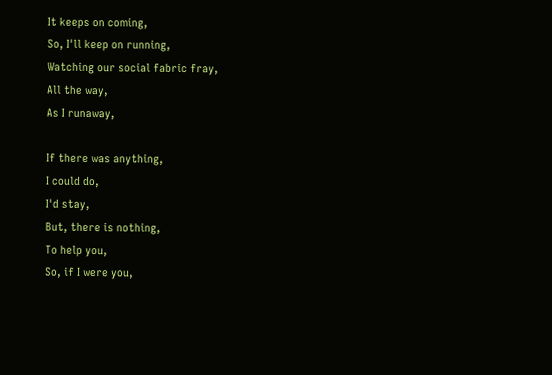It keeps on coming,
So, I'll keep on running,
Watching our social fabric fray,
All the way,
As I runaway,

If there was anything,
I could do,
I'd stay,
But, there is nothing,
To help you,
So, if I were you,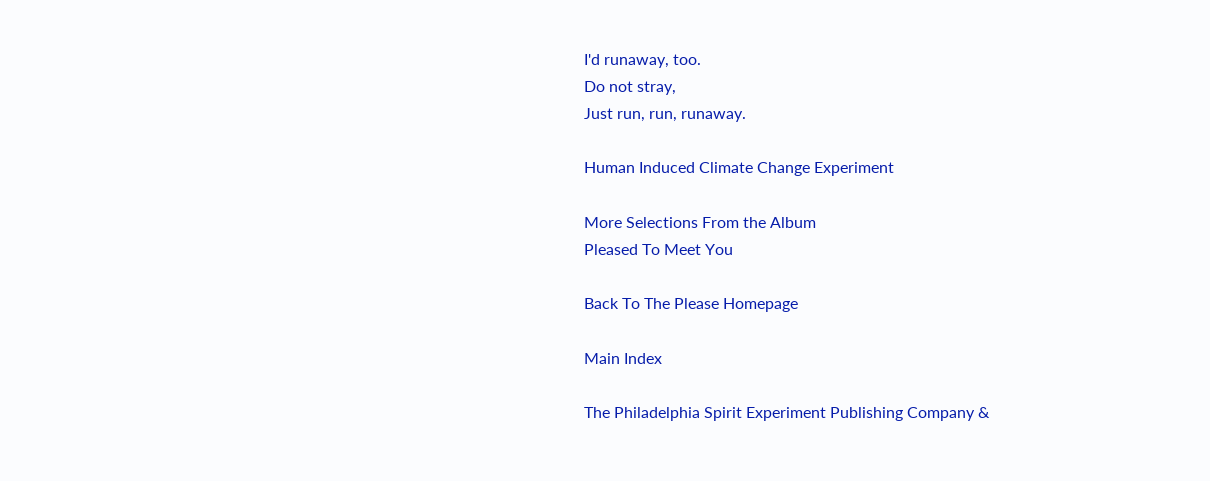I'd runaway, too.
Do not stray,
Just run, run, runaway.

Human Induced Climate Change Experiment

More Selections From the Album
Pleased To Meet You

Back To The Please Homepage

Main Index

The Philadelphia Spirit Experiment Publishing Company &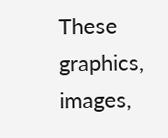These graphics, images,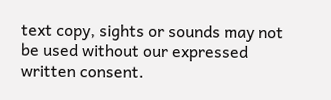text copy, sights or sounds may not be used without our expressed written consent.